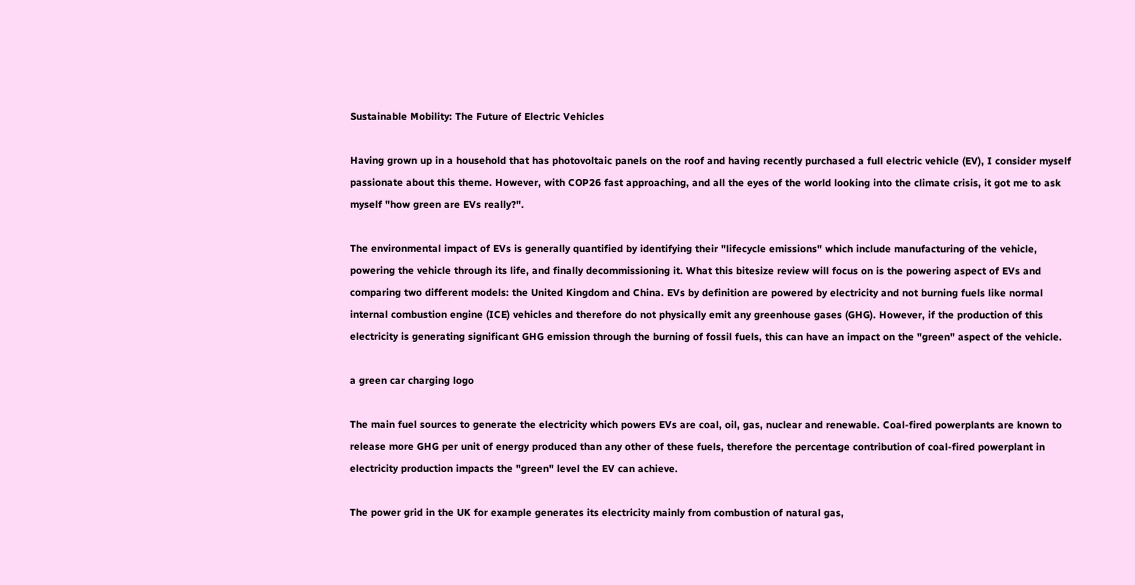Sustainable Mobility: The Future of Electric Vehicles

Having grown up in a household that has photovoltaic panels on the roof and having recently purchased a full electric vehicle (EV), I consider myself passionate about this theme. However, with COP26 fast approaching, and all the eyes of the world looking into the climate crisis, it got me to ask myself "how green are EVs really?".

The environmental impact of EVs is generally quantified by identifying their "lifecycle emissions" which include manufacturing of the vehicle, powering the vehicle through its life, and finally decommissioning it. What this bitesize review will focus on is the powering aspect of EVs and comparing two different models: the United Kingdom and China. EVs by definition are powered by electricity and not burning fuels like normal internal combustion engine (ICE) vehicles and therefore do not physically emit any greenhouse gases (GHG). However, if the production of this electricity is generating significant GHG emission through the burning of fossil fuels, this can have an impact on the "green" aspect of the vehicle.

a green car charging logo

The main fuel sources to generate the electricity which powers EVs are coal, oil, gas, nuclear and renewable. Coal-fired powerplants are known to release more GHG per unit of energy produced than any other of these fuels, therefore the percentage contribution of coal-fired powerplant in electricity production impacts the "green" level the EV can achieve.

The power grid in the UK for example generates its electricity mainly from combustion of natural gas,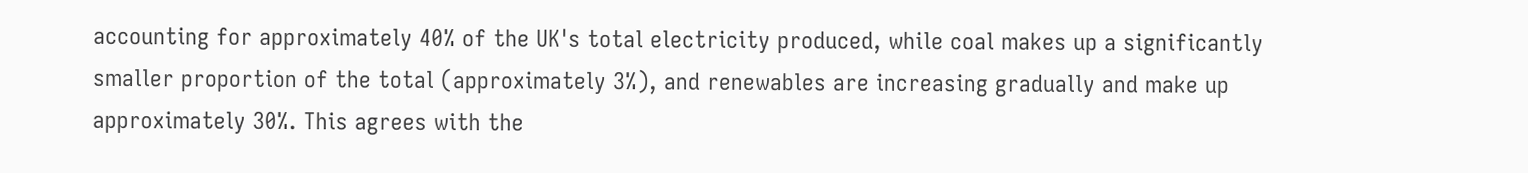accounting for approximately 40% of the UK's total electricity produced, while coal makes up a significantly smaller proportion of the total (approximately 3%), and renewables are increasing gradually and make up approximately 30%. This agrees with the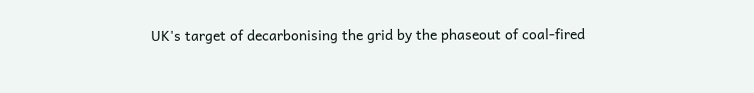UK's target of decarbonising the grid by the phaseout of coal-fired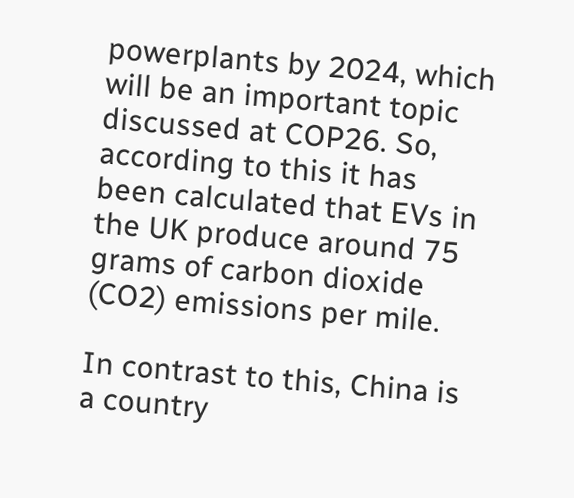powerplants by 2024, which will be an important topic discussed at COP26. So, according to this it has been calculated that EVs in the UK produce around 75 grams of carbon dioxide (CO2) emissions per mile.

In contrast to this, China is a country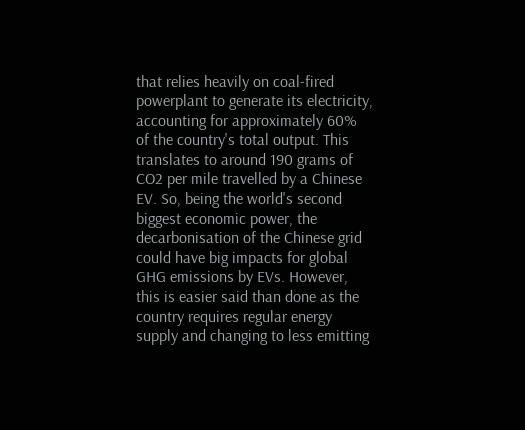that relies heavily on coal-fired powerplant to generate its electricity, accounting for approximately 60% of the country's total output. This translates to around 190 grams of CO2 per mile travelled by a Chinese EV. So, being the world's second biggest economic power, the decarbonisation of the Chinese grid could have big impacts for global GHG emissions by EVs. However, this is easier said than done as the country requires regular energy supply and changing to less emitting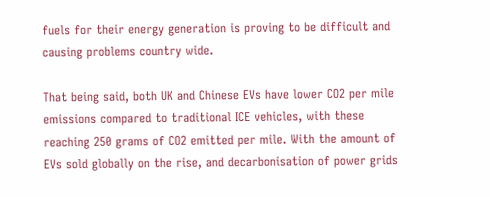fuels for their energy generation is proving to be difficult and causing problems country wide.

That being said, both UK and Chinese EVs have lower CO2 per mile emissions compared to traditional ICE vehicles, with these reaching 250 grams of CO2 emitted per mile. With the amount of EVs sold globally on the rise, and decarbonisation of power grids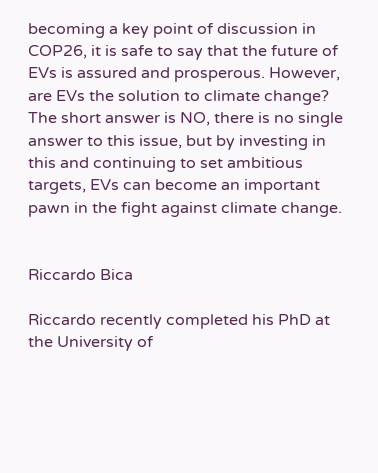becoming a key point of discussion in COP26, it is safe to say that the future of EVs is assured and prosperous. However, are EVs the solution to climate change? The short answer is NO, there is no single answer to this issue, but by investing in this and continuing to set ambitious targets, EVs can become an important pawn in the fight against climate change.


Riccardo Bica

Riccardo recently completed his PhD at the University of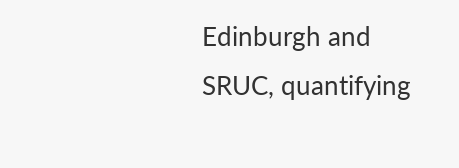Edinburgh and SRUC, quantifying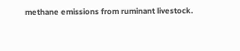methane emissions from ruminant livestock.